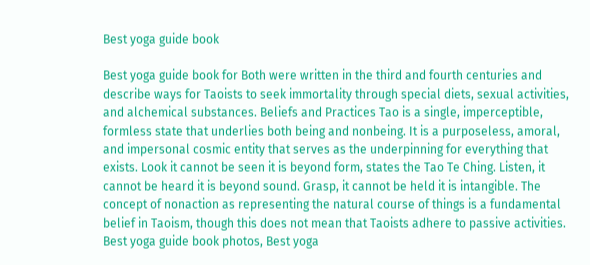Best yoga guide book

Best yoga guide book for Both were written in the third and fourth centuries and describe ways for Taoists to seek immortality through special diets, sexual activities, and alchemical substances. Beliefs and Practices Tao is a single, imperceptible, formless state that underlies both being and nonbeing. It is a purposeless, amoral, and impersonal cosmic entity that serves as the underpinning for everything that exists. Look it cannot be seen it is beyond form, states the Tao Te Ching. Listen, it cannot be heard it is beyond sound. Grasp, it cannot be held it is intangible. The concept of nonaction as representing the natural course of things is a fundamental belief in Taoism, though this does not mean that Taoists adhere to passive activities. Best yoga guide book photos, Best yoga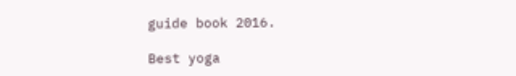guide book 2016.

Best yoga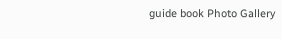guide book Photo Gallery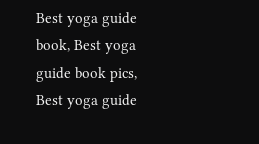Best yoga guide book, Best yoga guide book pics, Best yoga guide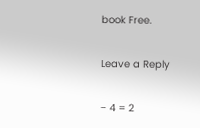book Free.

Leave a Reply

− 4 = 2